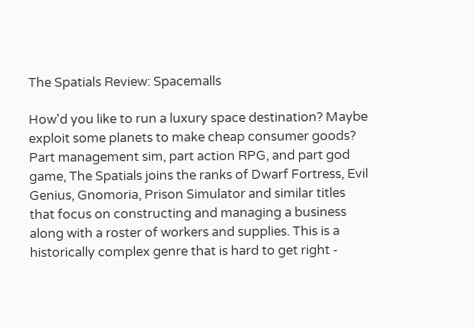The Spatials Review: Spacemalls

How'd you like to run a luxury space destination? Maybe exploit some planets to make cheap consumer goods? Part management sim, part action RPG, and part god game, The Spatials joins the ranks of Dwarf Fortress, Evil Genius, Gnomoria, Prison Simulator and similar titles that focus on constructing and managing a business along with a roster of workers and supplies. This is a historically complex genre that is hard to get right -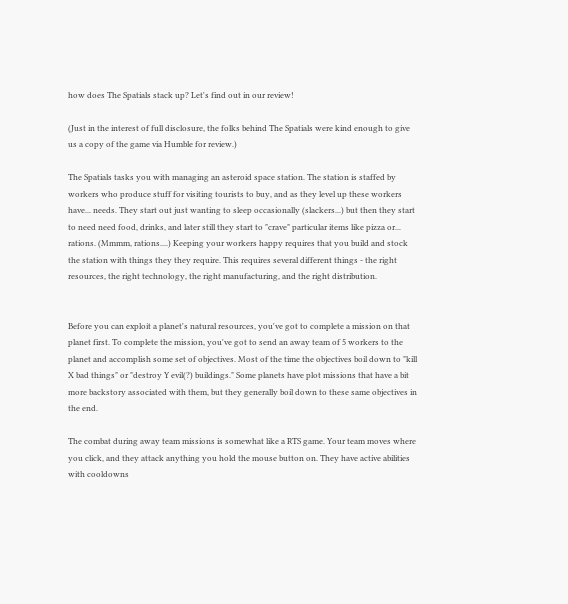how does The Spatials stack up? Let's find out in our review!

(Just in the interest of full disclosure, the folks behind The Spatials were kind enough to give us a copy of the game via Humble for review.)

The Spatials tasks you with managing an asteroid space station. The station is staffed by workers who produce stuff for visiting tourists to buy, and as they level up these workers have... needs. They start out just wanting to sleep occasionally (slackers...) but then they start to need need food, drinks, and later still they start to "crave" particular items like pizza or... rations. (Mmmm, rations....) Keeping your workers happy requires that you build and stock the station with things they they require. This requires several different things - the right resources, the right technology, the right manufacturing, and the right distribution.


Before you can exploit a planet's natural resources, you've got to complete a mission on that planet first. To complete the mission, you've got to send an away team of 5 workers to the planet and accomplish some set of objectives. Most of the time the objectives boil down to "kill X bad things" or "destroy Y evil(?) buildings." Some planets have plot missions that have a bit more backstory associated with them, but they generally boil down to these same objectives in the end.

The combat during away team missions is somewhat like a RTS game. Your team moves where you click, and they attack anything you hold the mouse button on. They have active abilities with cooldowns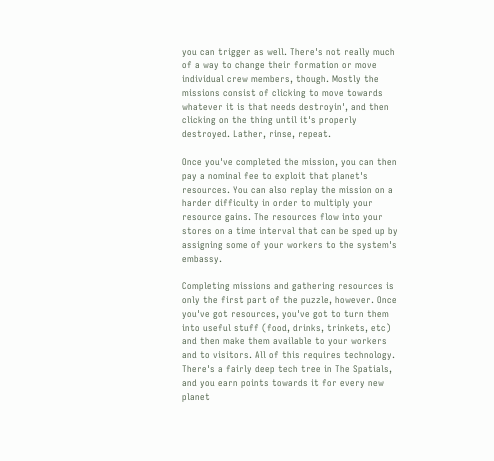you can trigger as well. There's not really much of a way to change their formation or move individual crew members, though. Mostly the missions consist of clicking to move towards whatever it is that needs destroyin', and then clicking on the thing until it's properly destroyed. Lather, rinse, repeat.

Once you've completed the mission, you can then pay a nominal fee to exploit that planet's resources. You can also replay the mission on a harder difficulty in order to multiply your resource gains. The resources flow into your stores on a time interval that can be sped up by assigning some of your workers to the system's embassy.

Completing missions and gathering resources is only the first part of the puzzle, however. Once you've got resources, you've got to turn them into useful stuff (food, drinks, trinkets, etc) and then make them available to your workers and to visitors. All of this requires technology. There's a fairly deep tech tree in The Spatials, and you earn points towards it for every new planet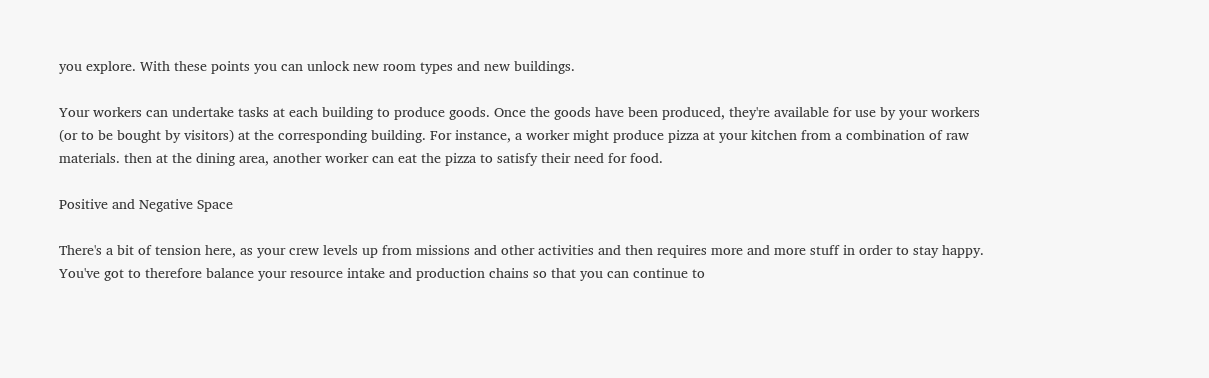you explore. With these points you can unlock new room types and new buildings.

Your workers can undertake tasks at each building to produce goods. Once the goods have been produced, they're available for use by your workers (or to be bought by visitors) at the corresponding building. For instance, a worker might produce pizza at your kitchen from a combination of raw materials. then at the dining area, another worker can eat the pizza to satisfy their need for food.

Positive and Negative Space

There's a bit of tension here, as your crew levels up from missions and other activities and then requires more and more stuff in order to stay happy. You've got to therefore balance your resource intake and production chains so that you can continue to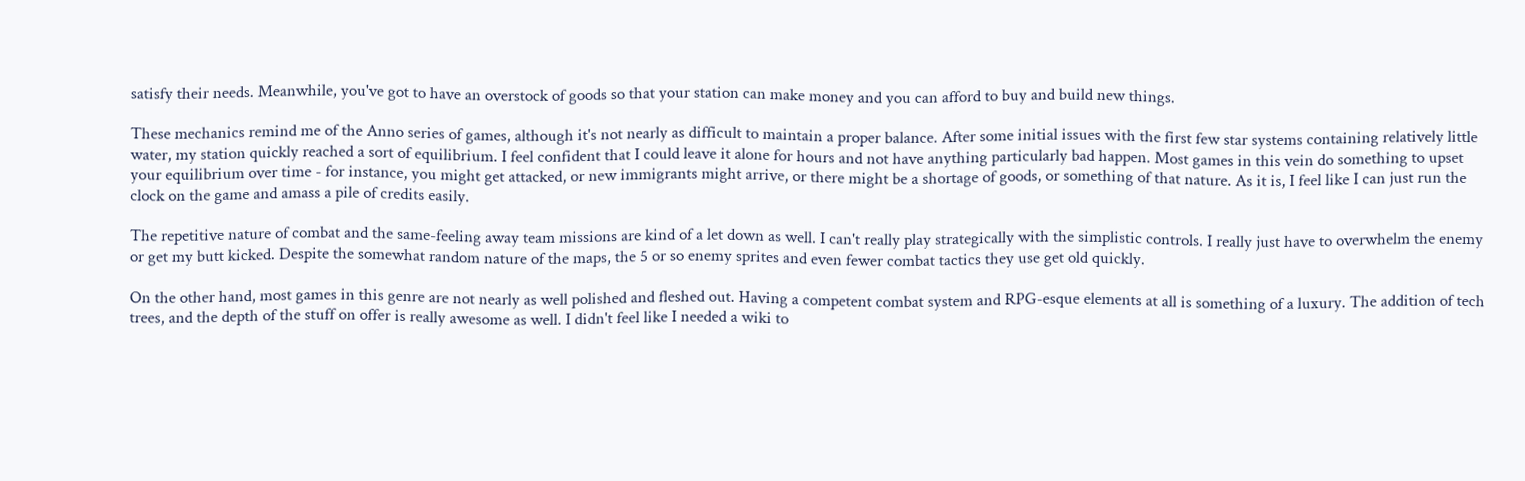satisfy their needs. Meanwhile, you've got to have an overstock of goods so that your station can make money and you can afford to buy and build new things.

These mechanics remind me of the Anno series of games, although it's not nearly as difficult to maintain a proper balance. After some initial issues with the first few star systems containing relatively little water, my station quickly reached a sort of equilibrium. I feel confident that I could leave it alone for hours and not have anything particularly bad happen. Most games in this vein do something to upset your equilibrium over time - for instance, you might get attacked, or new immigrants might arrive, or there might be a shortage of goods, or something of that nature. As it is, I feel like I can just run the clock on the game and amass a pile of credits easily.

The repetitive nature of combat and the same-feeling away team missions are kind of a let down as well. I can't really play strategically with the simplistic controls. I really just have to overwhelm the enemy or get my butt kicked. Despite the somewhat random nature of the maps, the 5 or so enemy sprites and even fewer combat tactics they use get old quickly.

On the other hand, most games in this genre are not nearly as well polished and fleshed out. Having a competent combat system and RPG-esque elements at all is something of a luxury. The addition of tech trees, and the depth of the stuff on offer is really awesome as well. I didn't feel like I needed a wiki to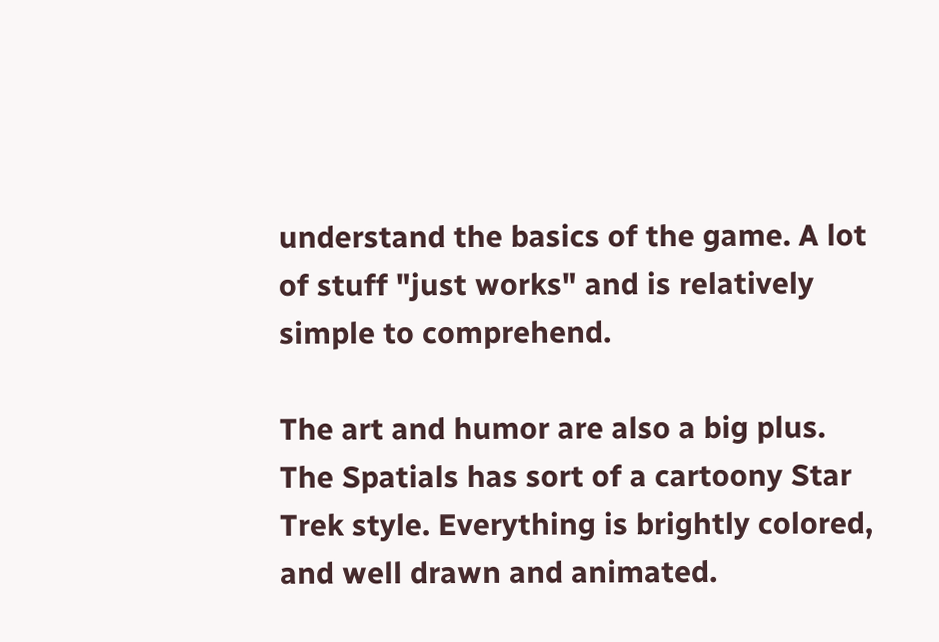understand the basics of the game. A lot of stuff "just works" and is relatively simple to comprehend.

The art and humor are also a big plus. The Spatials has sort of a cartoony Star Trek style. Everything is brightly colored, and well drawn and animated.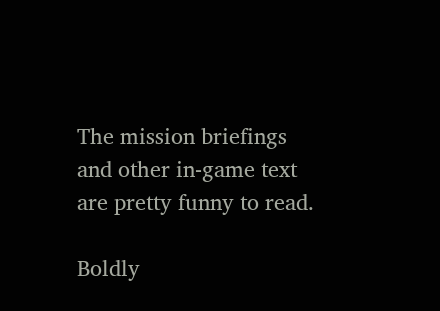The mission briefings and other in-game text are pretty funny to read.

Boldly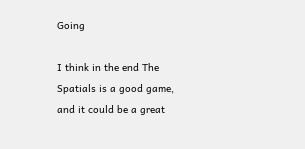Going

I think in the end The Spatials is a good game, and it could be a great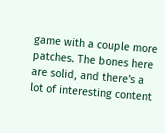game with a couple more patches. The bones here are solid, and there's a lot of interesting content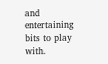and entertaining bits to play with.